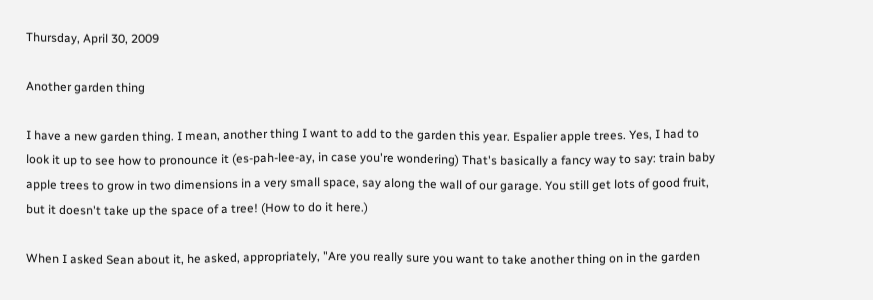Thursday, April 30, 2009

Another garden thing

I have a new garden thing. I mean, another thing I want to add to the garden this year. Espalier apple trees. Yes, I had to look it up to see how to pronounce it (es-pah-lee-ay, in case you're wondering) That's basically a fancy way to say: train baby apple trees to grow in two dimensions in a very small space, say along the wall of our garage. You still get lots of good fruit, but it doesn't take up the space of a tree! (How to do it here.)

When I asked Sean about it, he asked, appropriately, "Are you really sure you want to take another thing on in the garden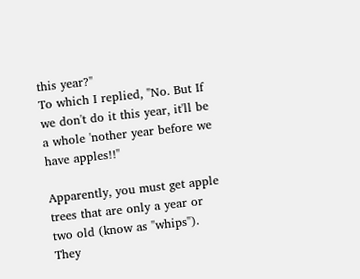this year?"
To which I replied, "No. But If we don't do it this year, it'll be a whole 'nother year before we have apples!!"

Apparently, you must get apple trees that are only a year or two old (know as "whips"). They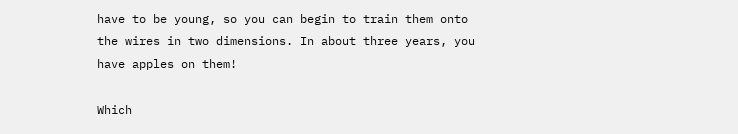have to be young, so you can begin to train them onto the wires in two dimensions. In about three years, you have apples on them!

Which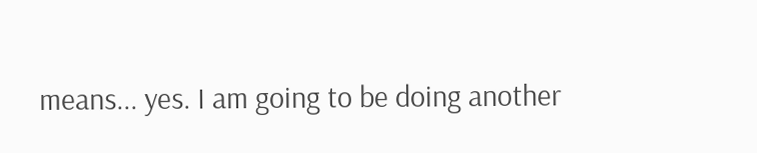means... yes. I am going to be doing another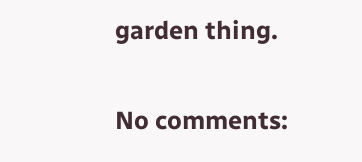garden thing.

No comments: